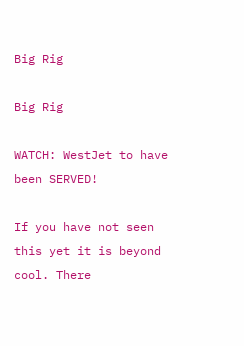Big Rig

Big Rig

WATCH: WestJet to have been SERVED!

If you have not seen this yet it is beyond cool. There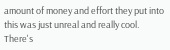amount of money and effort they put into this was just unreal and really cool. There's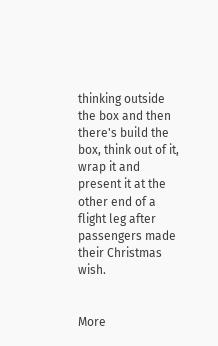thinking outside the box and then there's build the box, think out of it, wrap it and present it at the other end of a flight leg after passengers made their Christmas wish.


More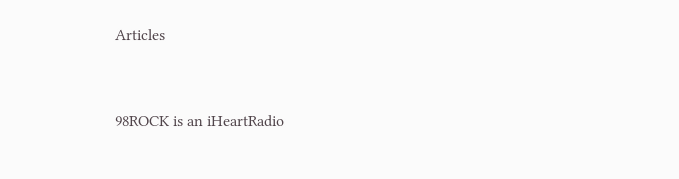Articles


98ROCK is an iHeartRadio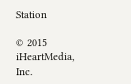Station

© 2015 iHeartMedia, Inc.